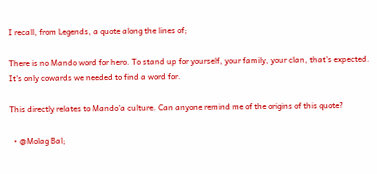I recall, from Legends, a quote along the lines of;

There is no Mando word for hero. To stand up for yourself, your family, your clan, that's expected. It's only cowards we needed to find a word for.

This directly relates to Mando'a culture. Can anyone remind me of the origins of this quote?

  • @Molag Bal;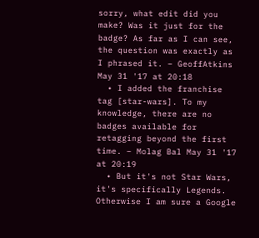sorry, what edit did you make? Was it just for the badge? As far as I can see, the question was exactly as I phrased it. – GeoffAtkins May 31 '17 at 20:18
  • I added the franchise tag [star-wars]. To my knowledge, there are no badges available for retagging beyond the first time. – Molag Bal May 31 '17 at 20:19
  • But it's not Star Wars, it's specifically Legends. Otherwise I am sure a Google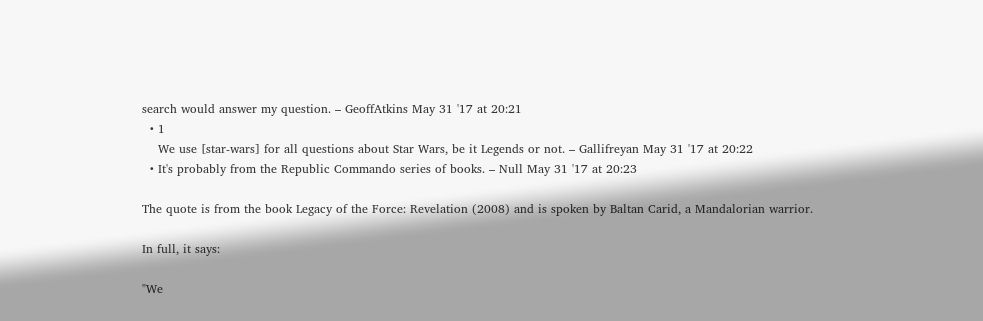search would answer my question. – GeoffAtkins May 31 '17 at 20:21
  • 1
    We use [star-wars] for all questions about Star Wars, be it Legends or not. – Gallifreyan May 31 '17 at 20:22
  • It's probably from the Republic Commando series of books. – Null May 31 '17 at 20:23

The quote is from the book Legacy of the Force: Revelation (2008) and is spoken by Baltan Carid, a Mandalorian warrior.

In full, it says:

"We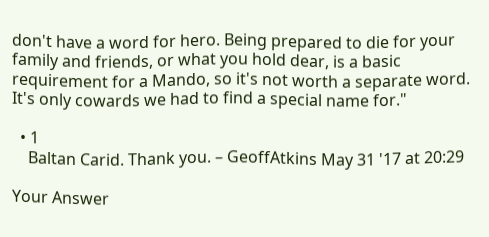don't have a word for hero. Being prepared to die for your family and friends, or what you hold dear, is a basic requirement for a Mando, so it's not worth a separate word. It's only cowards we had to find a special name for."

  • 1
    Baltan Carid. Thank you. – GeoffAtkins May 31 '17 at 20:29

Your Answer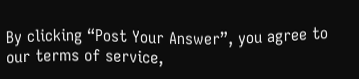By clicking “Post Your Answer”, you agree to our terms of service,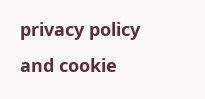privacy policy and cookie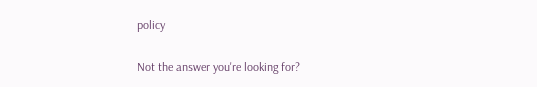policy

Not the answer you're looking for?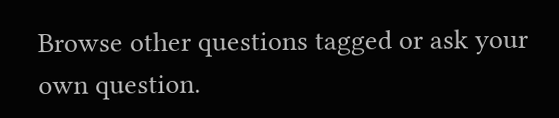Browse other questions tagged or ask your own question.